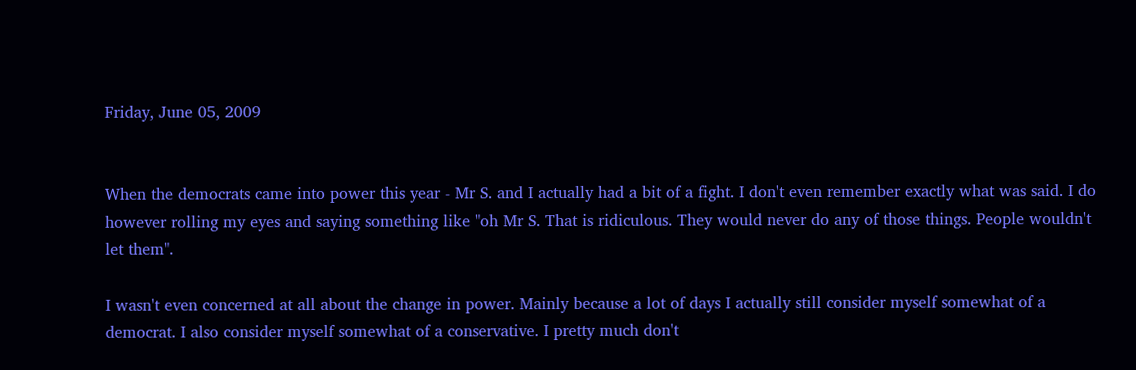Friday, June 05, 2009


When the democrats came into power this year - Mr S. and I actually had a bit of a fight. I don't even remember exactly what was said. I do however rolling my eyes and saying something like "oh Mr S. That is ridiculous. They would never do any of those things. People wouldn't let them".

I wasn't even concerned at all about the change in power. Mainly because a lot of days I actually still consider myself somewhat of a democrat. I also consider myself somewhat of a conservative. I pretty much don't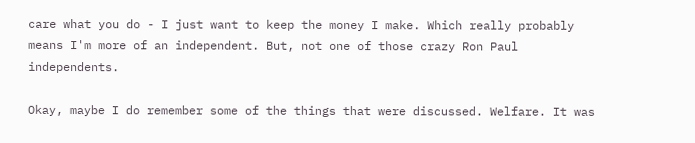care what you do - I just want to keep the money I make. Which really probably means I'm more of an independent. But, not one of those crazy Ron Paul independents.

Okay, maybe I do remember some of the things that were discussed. Welfare. It was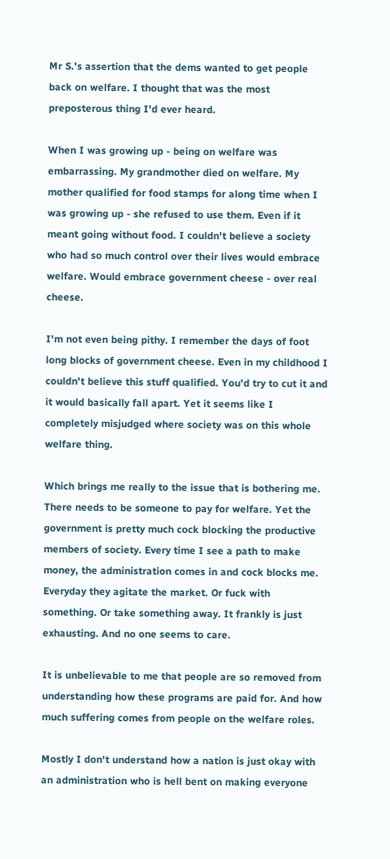Mr S.'s assertion that the dems wanted to get people back on welfare. I thought that was the most preposterous thing I'd ever heard.

When I was growing up - being on welfare was embarrassing. My grandmother died on welfare. My mother qualified for food stamps for along time when I was growing up - she refused to use them. Even if it meant going without food. I couldn't believe a society who had so much control over their lives would embrace welfare. Would embrace government cheese - over real cheese.

I'm not even being pithy. I remember the days of foot long blocks of government cheese. Even in my childhood I couldn't believe this stuff qualified. You'd try to cut it and it would basically fall apart. Yet it seems like I completely misjudged where society was on this whole welfare thing.

Which brings me really to the issue that is bothering me. There needs to be someone to pay for welfare. Yet the government is pretty much cock blocking the productive members of society. Every time I see a path to make money, the administration comes in and cock blocks me. Everyday they agitate the market. Or fuck with something. Or take something away. It frankly is just exhausting. And no one seems to care.

It is unbelievable to me that people are so removed from understanding how these programs are paid for. And how much suffering comes from people on the welfare roles.

Mostly I don't understand how a nation is just okay with an administration who is hell bent on making everyone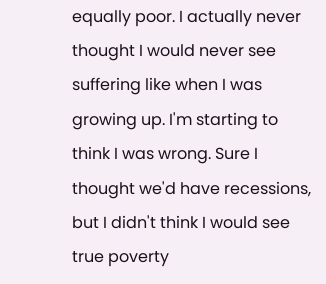equally poor. I actually never thought I would never see suffering like when I was growing up. I'm starting to think I was wrong. Sure I thought we'd have recessions, but I didn't think I would see true poverty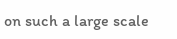on such a large scale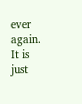ever again. It is just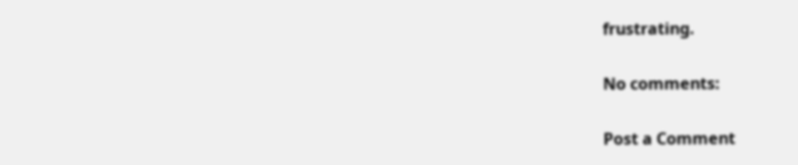frustrating.

No comments:

Post a Comment